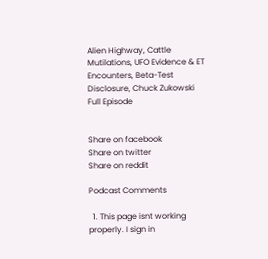Alien Highway, Cattle Mutilations, UFO Evidence & ET Encounters, Beta-Test Disclosure, Chuck Zukowski Full Episode


Share on facebook
Share on twitter
Share on reddit

Podcast Comments

  1. This page isnt working properly. I sign in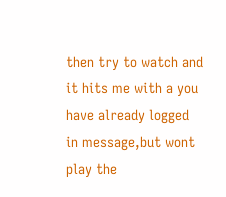then try to watch and it hits me with a you have already logged in message,but wont play the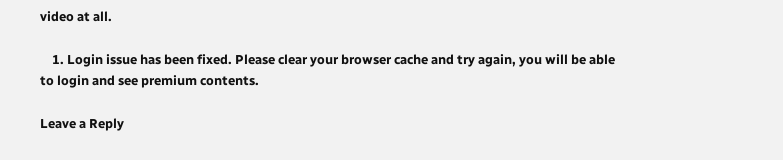video at all.

    1. Login issue has been fixed. Please clear your browser cache and try again, you will be able to login and see premium contents.

Leave a Reply